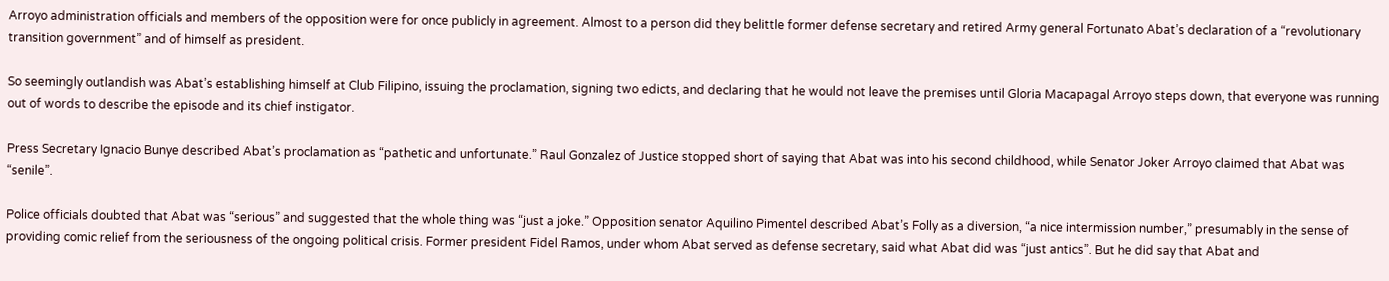Arroyo administration officials and members of the opposition were for once publicly in agreement. Almost to a person did they belittle former defense secretary and retired Army general Fortunato Abat’s declaration of a “revolutionary transition government” and of himself as president.

So seemingly outlandish was Abat’s establishing himself at Club Filipino, issuing the proclamation, signing two edicts, and declaring that he would not leave the premises until Gloria Macapagal Arroyo steps down, that everyone was running out of words to describe the episode and its chief instigator.

Press Secretary Ignacio Bunye described Abat’s proclamation as “pathetic and unfortunate.” Raul Gonzalez of Justice stopped short of saying that Abat was into his second childhood, while Senator Joker Arroyo claimed that Abat was “senile”.

Police officials doubted that Abat was “serious” and suggested that the whole thing was “just a joke.” Opposition senator Aquilino Pimentel described Abat’s Folly as a diversion, “a nice intermission number,” presumably in the sense of providing comic relief from the seriousness of the ongoing political crisis. Former president Fidel Ramos, under whom Abat served as defense secretary, said what Abat did was “just antics”. But he did say that Abat and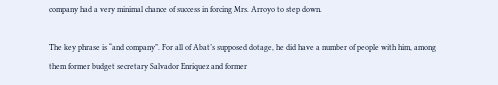company had a very minimal chance of success in forcing Mrs. Arroyo to step down.

The key phrase is “and company”. For all of Abat’s supposed dotage, he did have a number of people with him, among them former budget secretary Salvador Enriquez and former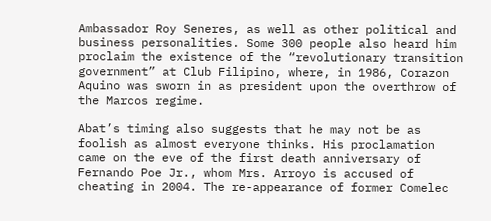Ambassador Roy Seneres, as well as other political and business personalities. Some 300 people also heard him proclaim the existence of the “revolutionary transition government” at Club Filipino, where, in 1986, Corazon Aquino was sworn in as president upon the overthrow of the Marcos regime.

Abat’s timing also suggests that he may not be as foolish as almost everyone thinks. His proclamation came on the eve of the first death anniversary of Fernando Poe Jr., whom Mrs. Arroyo is accused of cheating in 2004. The re-appearance of former Comelec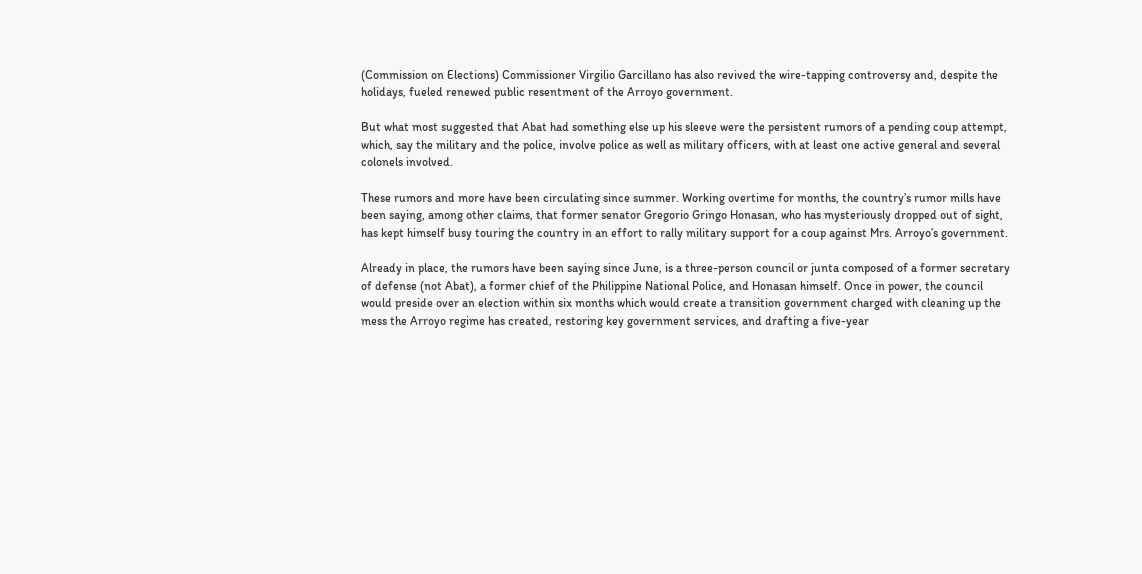(Commission on Elections) Commissioner Virgilio Garcillano has also revived the wire-tapping controversy and, despite the holidays, fueled renewed public resentment of the Arroyo government.

But what most suggested that Abat had something else up his sleeve were the persistent rumors of a pending coup attempt, which, say the military and the police, involve police as well as military officers, with at least one active general and several colonels involved.

These rumors and more have been circulating since summer. Working overtime for months, the country’s rumor mills have been saying, among other claims, that former senator Gregorio Gringo Honasan, who has mysteriously dropped out of sight, has kept himself busy touring the country in an effort to rally military support for a coup against Mrs. Arroyo’s government.

Already in place, the rumors have been saying since June, is a three-person council or junta composed of a former secretary of defense (not Abat), a former chief of the Philippine National Police, and Honasan himself. Once in power, the council would preside over an election within six months which would create a transition government charged with cleaning up the mess the Arroyo regime has created, restoring key government services, and drafting a five-year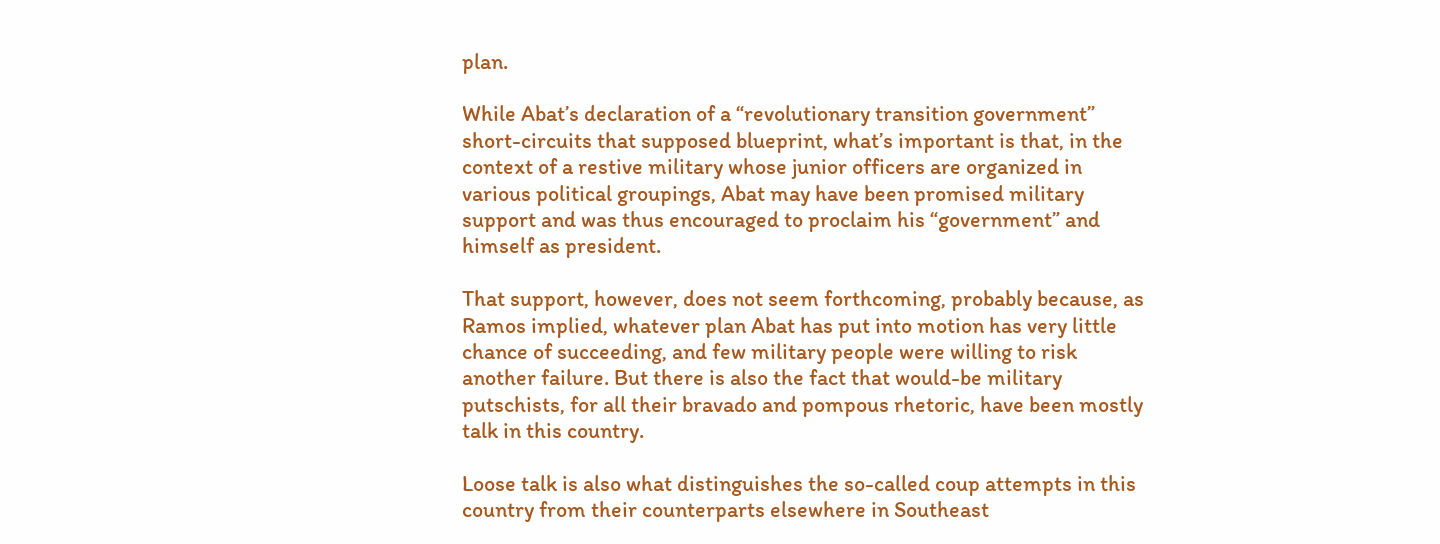plan.

While Abat’s declaration of a “revolutionary transition government” short-circuits that supposed blueprint, what’s important is that, in the context of a restive military whose junior officers are organized in various political groupings, Abat may have been promised military support and was thus encouraged to proclaim his “government” and himself as president.

That support, however, does not seem forthcoming, probably because, as Ramos implied, whatever plan Abat has put into motion has very little chance of succeeding, and few military people were willing to risk another failure. But there is also the fact that would-be military putschists, for all their bravado and pompous rhetoric, have been mostly talk in this country.

Loose talk is also what distinguishes the so-called coup attempts in this country from their counterparts elsewhere in Southeast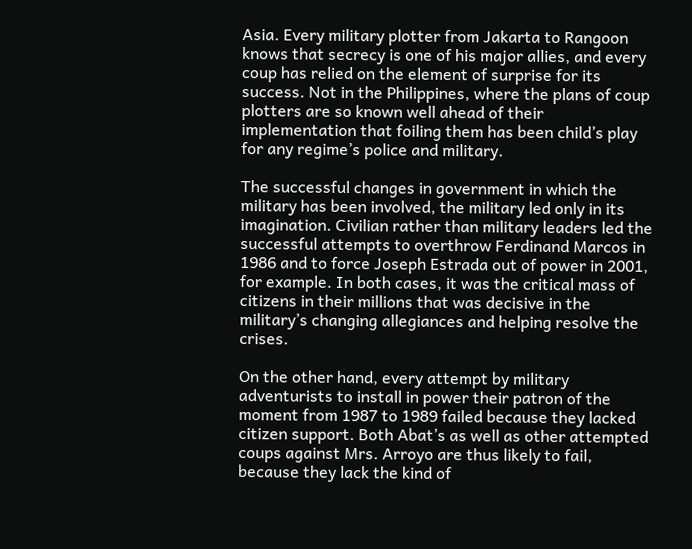Asia. Every military plotter from Jakarta to Rangoon knows that secrecy is one of his major allies, and every coup has relied on the element of surprise for its success. Not in the Philippines, where the plans of coup plotters are so known well ahead of their implementation that foiling them has been child’s play for any regime’s police and military.

The successful changes in government in which the military has been involved, the military led only in its imagination. Civilian rather than military leaders led the successful attempts to overthrow Ferdinand Marcos in 1986 and to force Joseph Estrada out of power in 2001, for example. In both cases, it was the critical mass of citizens in their millions that was decisive in the military’s changing allegiances and helping resolve the crises.

On the other hand, every attempt by military adventurists to install in power their patron of the moment from 1987 to 1989 failed because they lacked citizen support. Both Abat’s as well as other attempted coups against Mrs. Arroyo are thus likely to fail, because they lack the kind of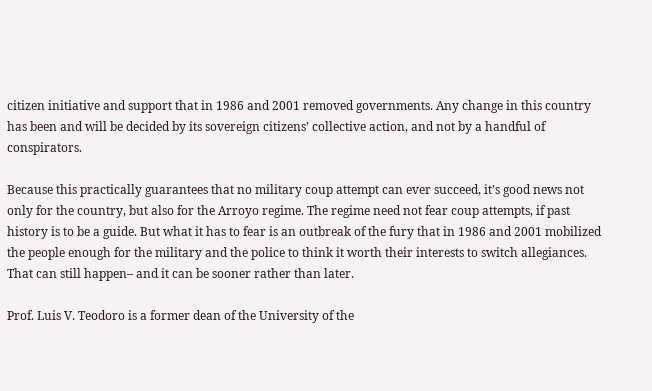citizen initiative and support that in 1986 and 2001 removed governments. Any change in this country has been and will be decided by its sovereign citizens’ collective action, and not by a handful of conspirators.

Because this practically guarantees that no military coup attempt can ever succeed, it’s good news not only for the country, but also for the Arroyo regime. The regime need not fear coup attempts, if past history is to be a guide. But what it has to fear is an outbreak of the fury that in 1986 and 2001 mobilized the people enough for the military and the police to think it worth their interests to switch allegiances. That can still happen– and it can be sooner rather than later.

Prof. Luis V. Teodoro is a former dean of the University of the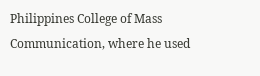Philippines College of Mass Communication, where he used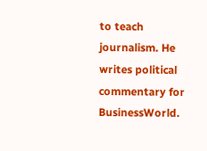to teach journalism. He writes political commentary for BusinessWorld.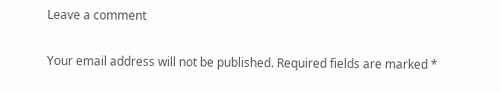Leave a comment

Your email address will not be published. Required fields are marked *